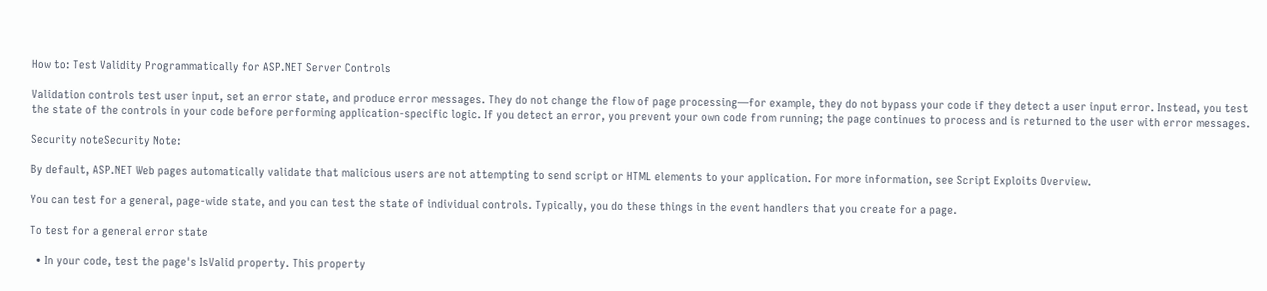How to: Test Validity Programmatically for ASP.NET Server Controls

Validation controls test user input, set an error state, and produce error messages. They do not change the flow of page processing—for example, they do not bypass your code if they detect a user input error. Instead, you test the state of the controls in your code before performing application-specific logic. If you detect an error, you prevent your own code from running; the page continues to process and is returned to the user with error messages.

Security noteSecurity Note:

By default, ASP.NET Web pages automatically validate that malicious users are not attempting to send script or HTML elements to your application. For more information, see Script Exploits Overview.

You can test for a general, page-wide state, and you can test the state of individual controls. Typically, you do these things in the event handlers that you create for a page.

To test for a general error state

  • In your code, test the page's IsValid property. This property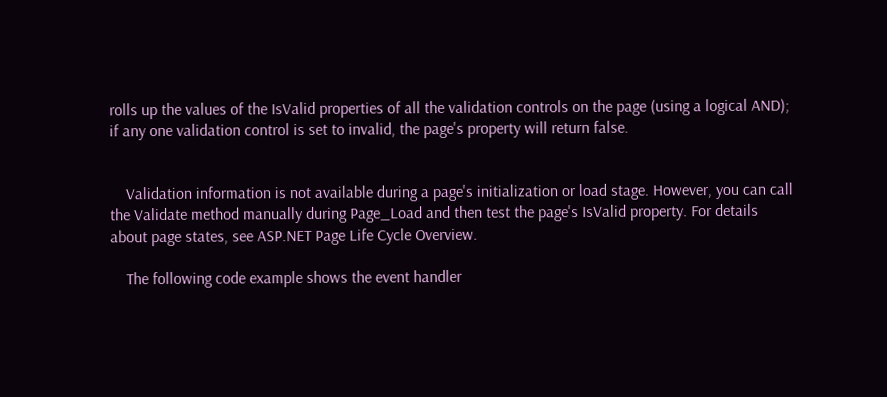rolls up the values of the IsValid properties of all the validation controls on the page (using a logical AND); if any one validation control is set to invalid, the page's property will return false.


    Validation information is not available during a page's initialization or load stage. However, you can call the Validate method manually during Page_Load and then test the page's IsValid property. For details about page states, see ASP.NET Page Life Cycle Overview.

    The following code example shows the event handler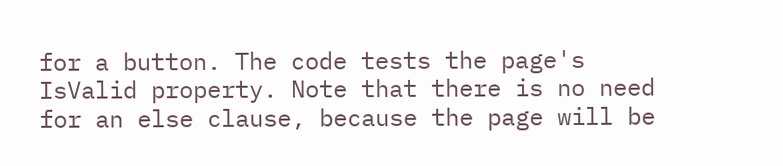for a button. The code tests the page's IsValid property. Note that there is no need for an else clause, because the page will be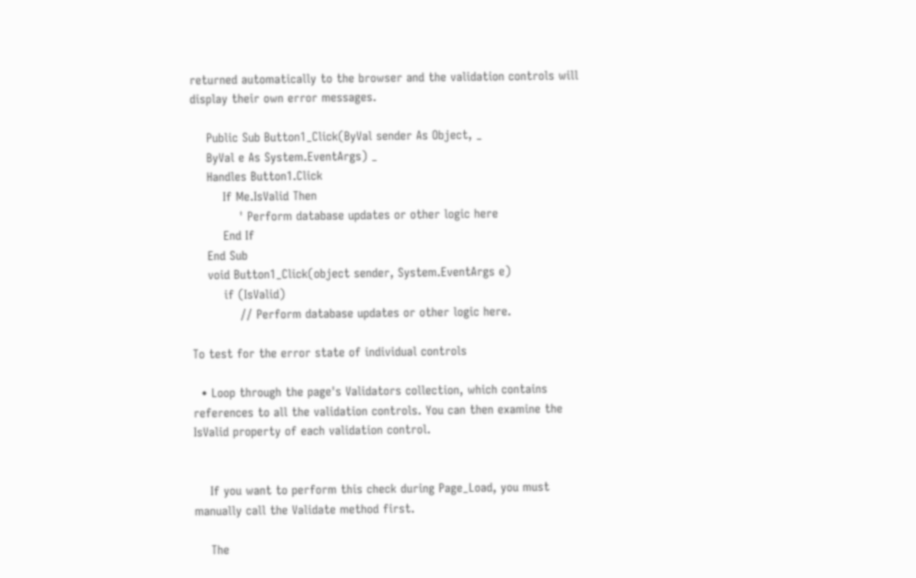returned automatically to the browser and the validation controls will display their own error messages.

    Public Sub Button1_Click(ByVal sender As Object, _
    ByVal e As System.EventArgs) _
    Handles Button1.Click
        If Me.IsValid Then
            ' Perform database updates or other logic here
        End If
    End Sub
    void Button1_Click(object sender, System.EventArgs e)
        if (IsValid)
            // Perform database updates or other logic here.

To test for the error state of individual controls

  • Loop through the page's Validators collection, which contains references to all the validation controls. You can then examine the IsValid property of each validation control.


    If you want to perform this check during Page_Load, you must manually call the Validate method first.

    The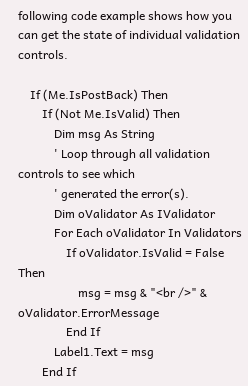following code example shows how you can get the state of individual validation controls.

    If (Me.IsPostBack) Then
        If (Not Me.IsValid) Then
            Dim msg As String
            ' Loop through all validation controls to see which
            ' generated the error(s).
            Dim oValidator As IValidator
            For Each oValidator In Validators
                If oValidator.IsValid = False Then
                    msg = msg & "<br />" & oValidator.ErrorMessage
                End If
            Label1.Text = msg
        End If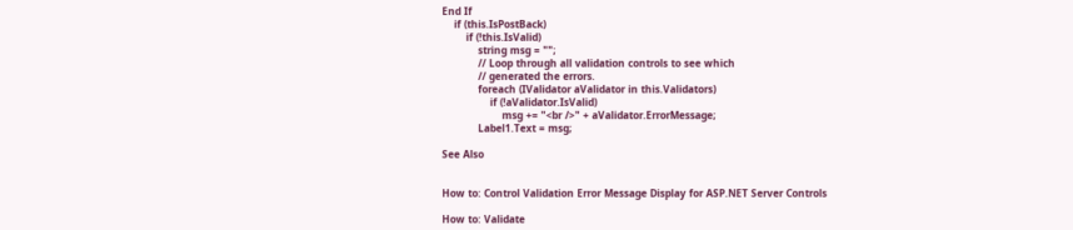End If
    if (this.IsPostBack)
        if (!this.IsValid)
            string msg = "";
            // Loop through all validation controls to see which
            // generated the errors.
            foreach (IValidator aValidator in this.Validators)
                if (!aValidator.IsValid)
                    msg += "<br />" + aValidator.ErrorMessage;
            Label1.Text = msg;

See Also


How to: Control Validation Error Message Display for ASP.NET Server Controls

How to: Validate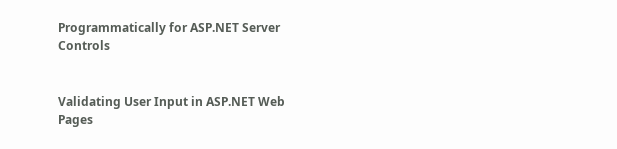Programmatically for ASP.NET Server Controls


Validating User Input in ASP.NET Web Pages